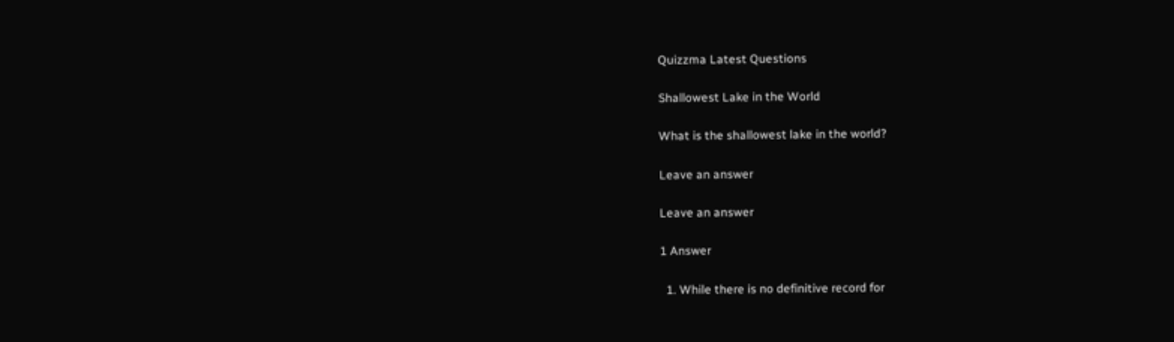Quizzma Latest Questions

Shallowest Lake in the World

What is the shallowest lake in the world?

Leave an answer

Leave an answer

1 Answer

  1. While there is no definitive record for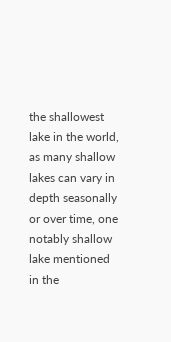the shallowest lake in the world, as many shallow lakes can vary in depth seasonally or over time, one notably shallow lake mentioned in the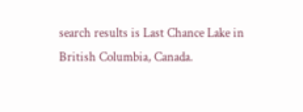search results is Last Chance Lake in British Columbia, Canada.